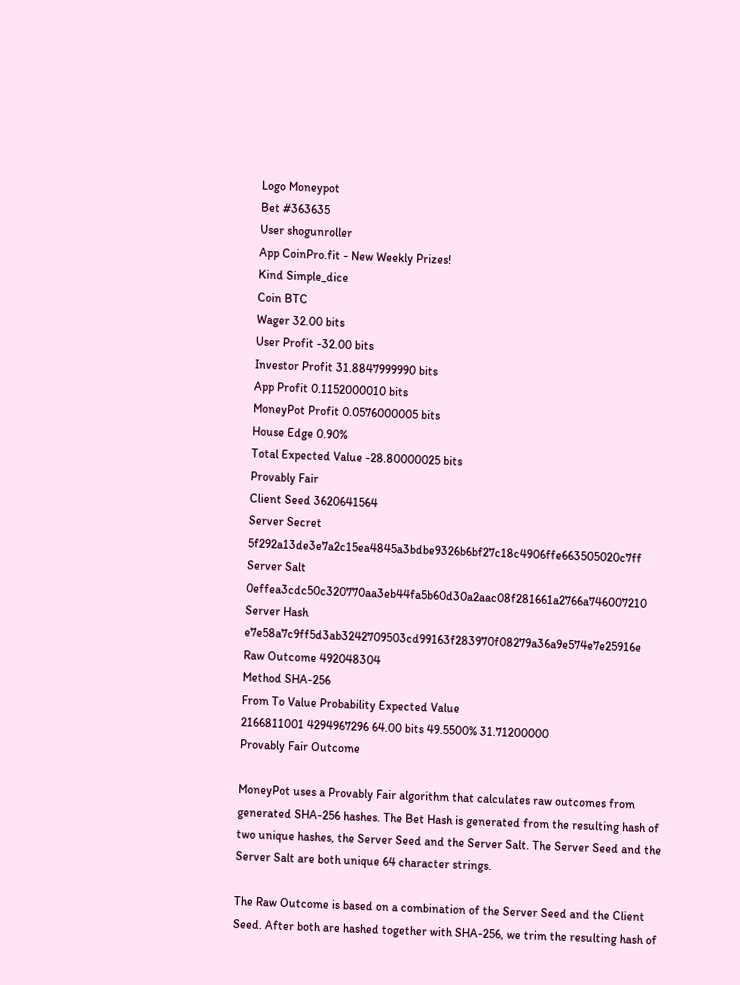Logo Moneypot
Bet #363635
User shogunroller
App CoinPro.fit - New Weekly Prizes!
Kind Simple_dice
Coin BTC
Wager 32.00 bits
User Profit -32.00 bits
Investor Profit 31.8847999990 bits
App Profit 0.1152000010 bits
MoneyPot Profit 0.0576000005 bits
House Edge 0.90%
Total Expected Value -28.80000025 bits
Provably Fair
Client Seed 3620641564
Server Secret 5f292a13de3e7a2c15ea4845a3bdbe9326b6bf27c18c4906ffe663505020c7ff
Server Salt 0effea3cdc50c320770aa3eb44fa5b60d30a2aac08f281661a2766a746007210
Server Hash e7e58a7c9ff5d3ab3242709503cd99163f283970f08279a36a9e574e7e25916e
Raw Outcome 492048304
Method SHA-256
From To Value Probability Expected Value
2166811001 4294967296 64.00 bits 49.5500% 31.71200000
Provably Fair Outcome

MoneyPot uses a Provably Fair algorithm that calculates raw outcomes from generated SHA-256 hashes. The Bet Hash is generated from the resulting hash of two unique hashes, the Server Seed and the Server Salt. The Server Seed and the Server Salt are both unique 64 character strings.

The Raw Outcome is based on a combination of the Server Seed and the Client Seed. After both are hashed together with SHA-256, we trim the resulting hash of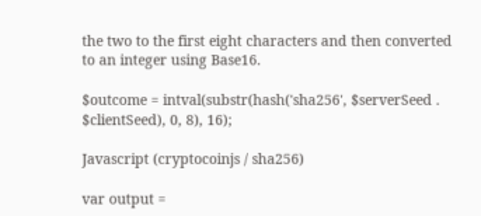the two to the first eight characters and then converted to an integer using Base16.

$outcome = intval(substr(hash('sha256', $serverSeed . $clientSeed), 0, 8), 16);

Javascript (cryptocoinjs / sha256)

var output =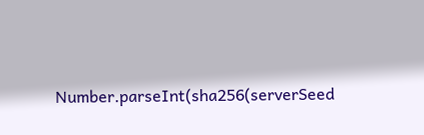Number.parseInt(sha256(serverSeed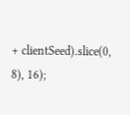+ clientSeed).slice(0, 8), 16);